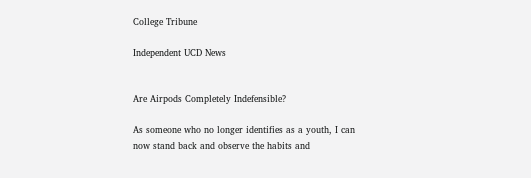College Tribune

Independent UCD News


Are Airpods Completely Indefensible?

As someone who no longer identifies as a youth, I can now stand back and observe the habits and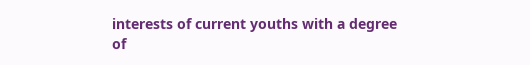interests of current youths with a degree of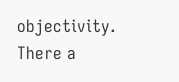objectivity. There a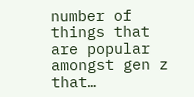number of things that are popular amongst gen z that…